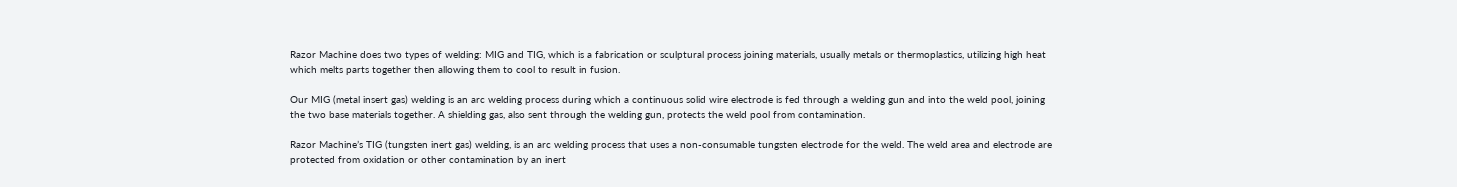Razor Machine does two types of welding: MIG and TIG, which is a fabrication or sculptural process joining materials, usually metals or thermoplastics, utilizing high heat which melts parts together then allowing them to cool to result in fusion.

Our MIG (metal insert gas) welding is an arc welding process during which a continuous solid wire electrode is fed through a welding gun and into the weld pool, joining the two base materials together. A shielding gas, also sent through the welding gun, protects the weld pool from contamination.

Razor Machine’s TIG (tungsten inert gas) welding, is an arc welding process that uses a non-consumable tungsten electrode for the weld. The weld area and electrode are protected from oxidation or other contamination by an inert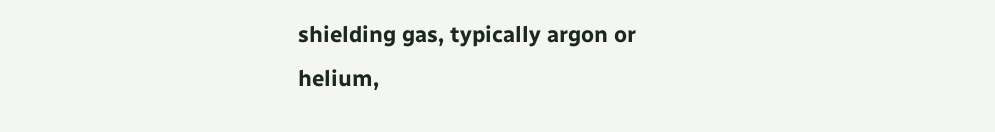shielding gas, typically argon or helium,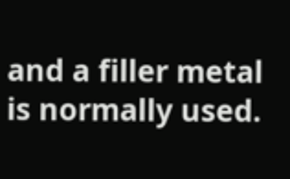and a filler metal is normally used.